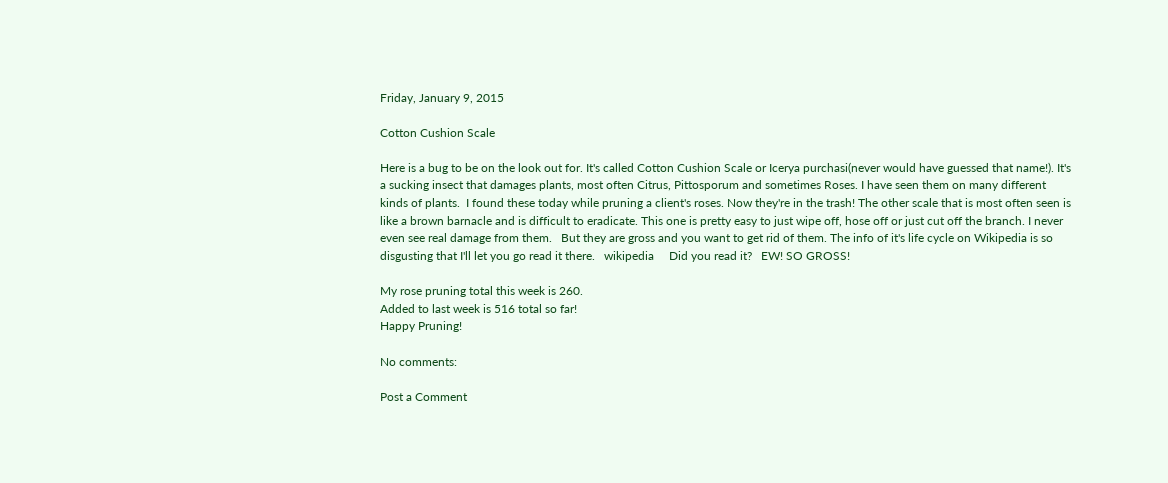Friday, January 9, 2015

Cotton Cushion Scale

Here is a bug to be on the look out for. It's called Cotton Cushion Scale or Icerya purchasi(never would have guessed that name!). It's a sucking insect that damages plants, most often Citrus, Pittosporum and sometimes Roses. I have seen them on many different kinds of plants.  I found these today while pruning a client's roses. Now they're in the trash! The other scale that is most often seen is like a brown barnacle and is difficult to eradicate. This one is pretty easy to just wipe off, hose off or just cut off the branch. I never even see real damage from them.   But they are gross and you want to get rid of them. The info of it's life cycle on Wikipedia is so disgusting that I'll let you go read it there.   wikipedia     Did you read it?   EW! SO GROSS!

My rose pruning total this week is 260.
Added to last week is 516 total so far!
Happy Pruning!

No comments:

Post a Comment